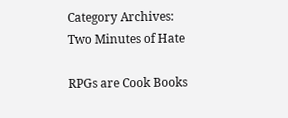Category Archives: Two Minutes of Hate

RPGs are Cook Books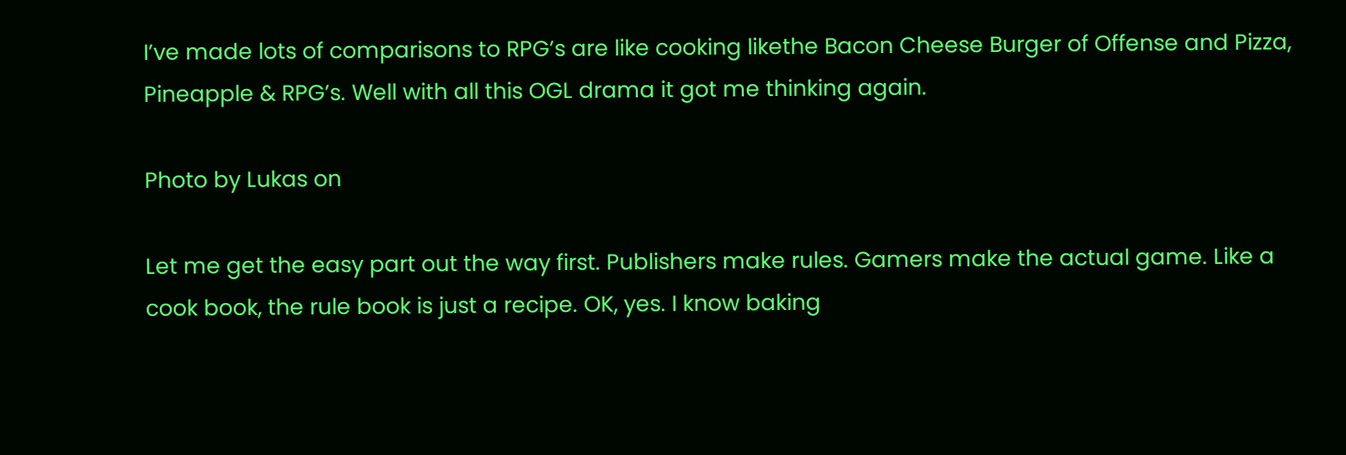I’ve made lots of comparisons to RPG’s are like cooking likethe Bacon Cheese Burger of Offense and Pizza, Pineapple & RPG’s. Well with all this OGL drama it got me thinking again.

Photo by Lukas on

Let me get the easy part out the way first. Publishers make rules. Gamers make the actual game. Like a cook book, the rule book is just a recipe. OK, yes. I know baking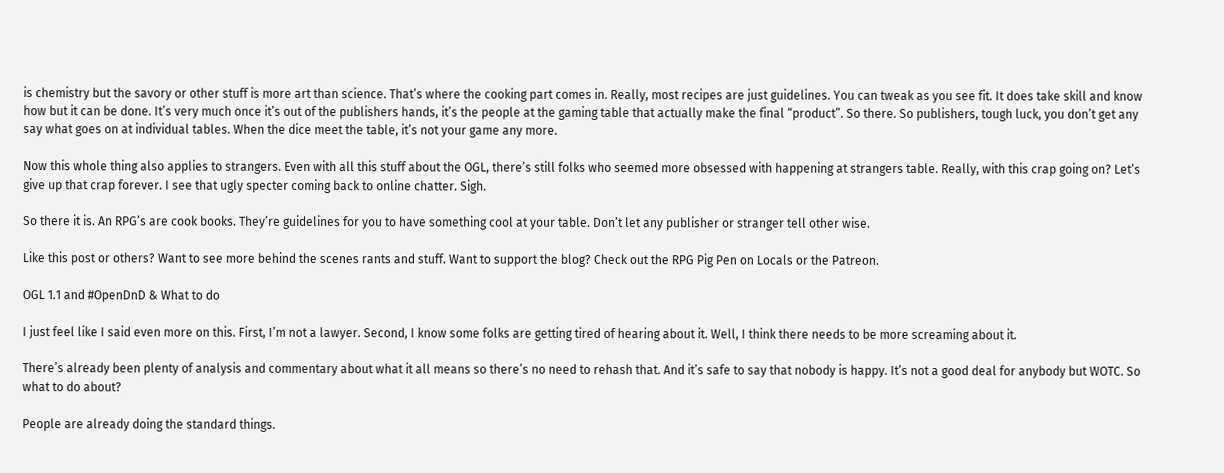is chemistry but the savory or other stuff is more art than science. That’s where the cooking part comes in. Really, most recipes are just guidelines. You can tweak as you see fit. It does take skill and know how but it can be done. It’s very much once it’s out of the publishers hands, it’s the people at the gaming table that actually make the final “product”. So there. So publishers, tough luck, you don’t get any say what goes on at individual tables. When the dice meet the table, it’s not your game any more.

Now this whole thing also applies to strangers. Even with all this stuff about the OGL, there’s still folks who seemed more obsessed with happening at strangers table. Really, with this crap going on? Let’s give up that crap forever. I see that ugly specter coming back to online chatter. Sigh.

So there it is. An RPG’s are cook books. They’re guidelines for you to have something cool at your table. Don’t let any publisher or stranger tell other wise.

Like this post or others? Want to see more behind the scenes rants and stuff. Want to support the blog? Check out the RPG Pig Pen on Locals or the Patreon.

OGL 1.1 and #OpenDnD & What to do

I just feel like I said even more on this. First, I’m not a lawyer. Second, I know some folks are getting tired of hearing about it. Well, I think there needs to be more screaming about it.

There’s already been plenty of analysis and commentary about what it all means so there’s no need to rehash that. And it’s safe to say that nobody is happy. It’s not a good deal for anybody but WOTC. So what to do about?

People are already doing the standard things.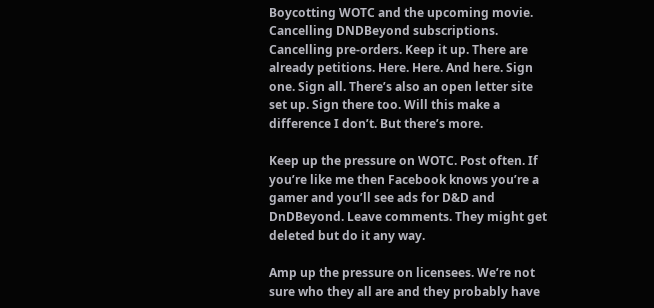Boycotting WOTC and the upcoming movie. Cancelling DNDBeyond subscriptions. Cancelling pre-orders. Keep it up. There are already petitions. Here. Here. And here. Sign one. Sign all. There’s also an open letter site set up. Sign there too. Will this make a difference I don’t. But there’s more.

Keep up the pressure on WOTC. Post often. If you’re like me then Facebook knows you’re a gamer and you’ll see ads for D&D and DnDBeyond. Leave comments. They might get deleted but do it any way.

Amp up the pressure on licensees. We’re not sure who they all are and they probably have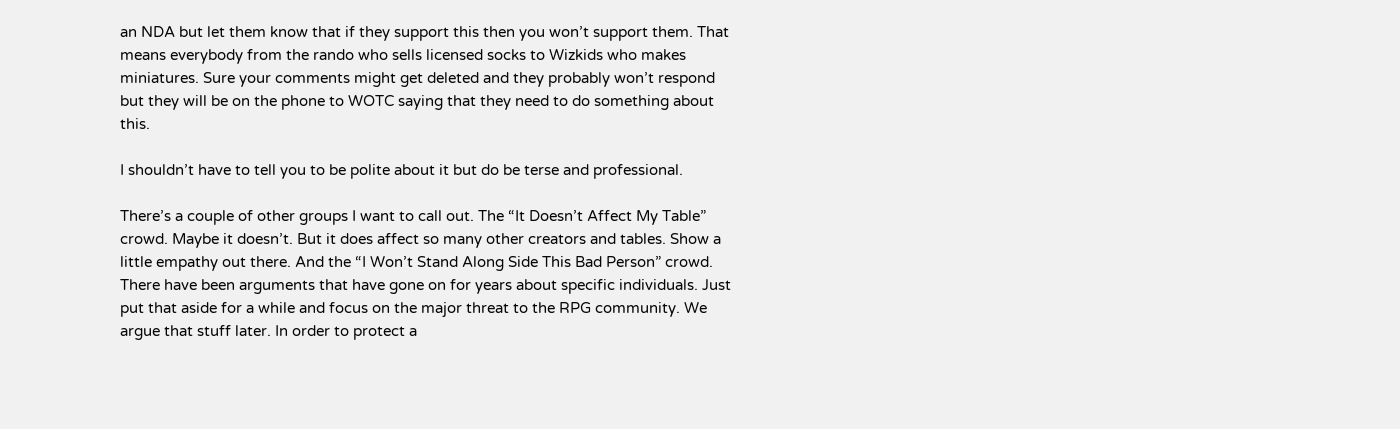an NDA but let them know that if they support this then you won’t support them. That means everybody from the rando who sells licensed socks to Wizkids who makes miniatures. Sure your comments might get deleted and they probably won’t respond but they will be on the phone to WOTC saying that they need to do something about this.

I shouldn’t have to tell you to be polite about it but do be terse and professional.

There’s a couple of other groups I want to call out. The “It Doesn’t Affect My Table” crowd. Maybe it doesn’t. But it does affect so many other creators and tables. Show a little empathy out there. And the “I Won’t Stand Along Side This Bad Person” crowd. There have been arguments that have gone on for years about specific individuals. Just put that aside for a while and focus on the major threat to the RPG community. We argue that stuff later. In order to protect a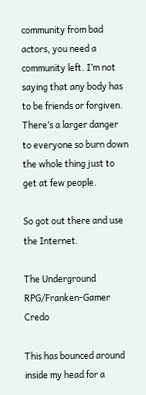community from bad actors, you need a community left. I’m not saying that any body has to be friends or forgiven. There’s a larger danger to everyone so burn down the whole thing just to get at few people.

So got out there and use the Internet.

The Underground RPG/Franken-Gamer Credo

This has bounced around inside my head for a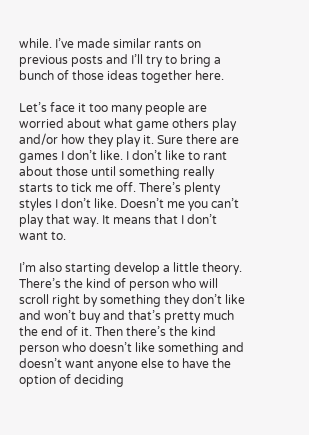while. I’ve made similar rants on previous posts and I’ll try to bring a bunch of those ideas together here.

Let’s face it too many people are worried about what game others play and/or how they play it. Sure there are games I don’t like. I don’t like to rant about those until something really starts to tick me off. There’s plenty styles I don’t like. Doesn’t me you can’t play that way. It means that I don’t want to.

I’m also starting develop a little theory. There’s the kind of person who will scroll right by something they don’t like and won’t buy and that’s pretty much the end of it. Then there’s the kind person who doesn’t like something and doesn’t want anyone else to have the option of deciding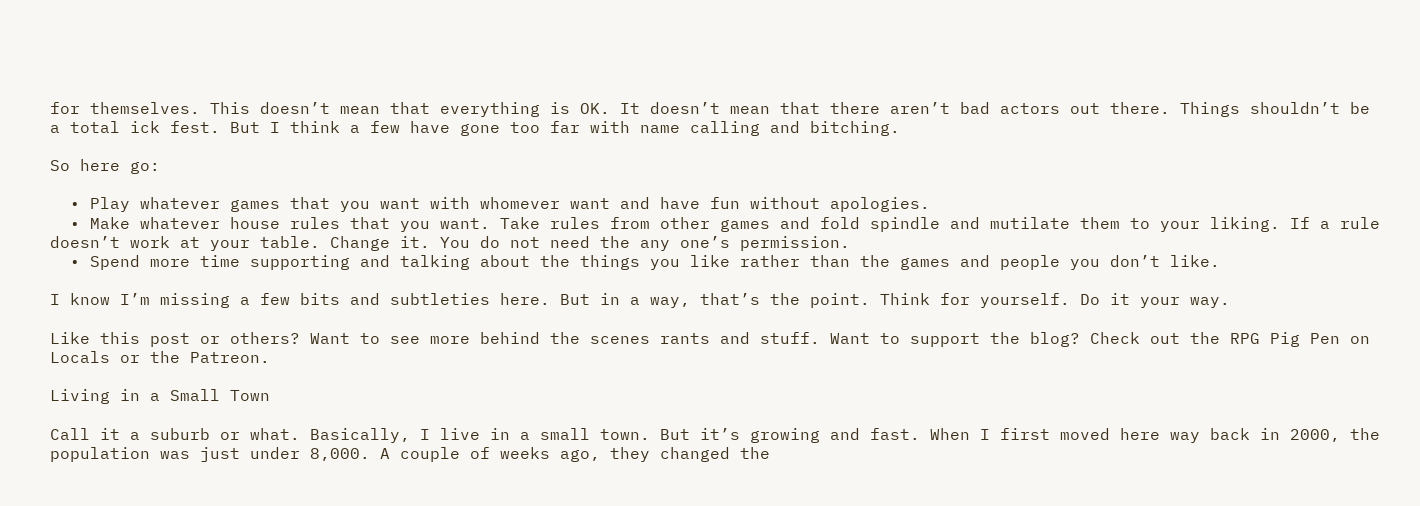for themselves. This doesn’t mean that everything is OK. It doesn’t mean that there aren’t bad actors out there. Things shouldn’t be a total ick fest. But I think a few have gone too far with name calling and bitching.

So here go:

  • Play whatever games that you want with whomever want and have fun without apologies.
  • Make whatever house rules that you want. Take rules from other games and fold spindle and mutilate them to your liking. If a rule doesn’t work at your table. Change it. You do not need the any one’s permission.
  • Spend more time supporting and talking about the things you like rather than the games and people you don’t like.

I know I’m missing a few bits and subtleties here. But in a way, that’s the point. Think for yourself. Do it your way.

Like this post or others? Want to see more behind the scenes rants and stuff. Want to support the blog? Check out the RPG Pig Pen on Locals or the Patreon.

Living in a Small Town

Call it a suburb or what. Basically, I live in a small town. But it’s growing and fast. When I first moved here way back in 2000, the population was just under 8,000. A couple of weeks ago, they changed the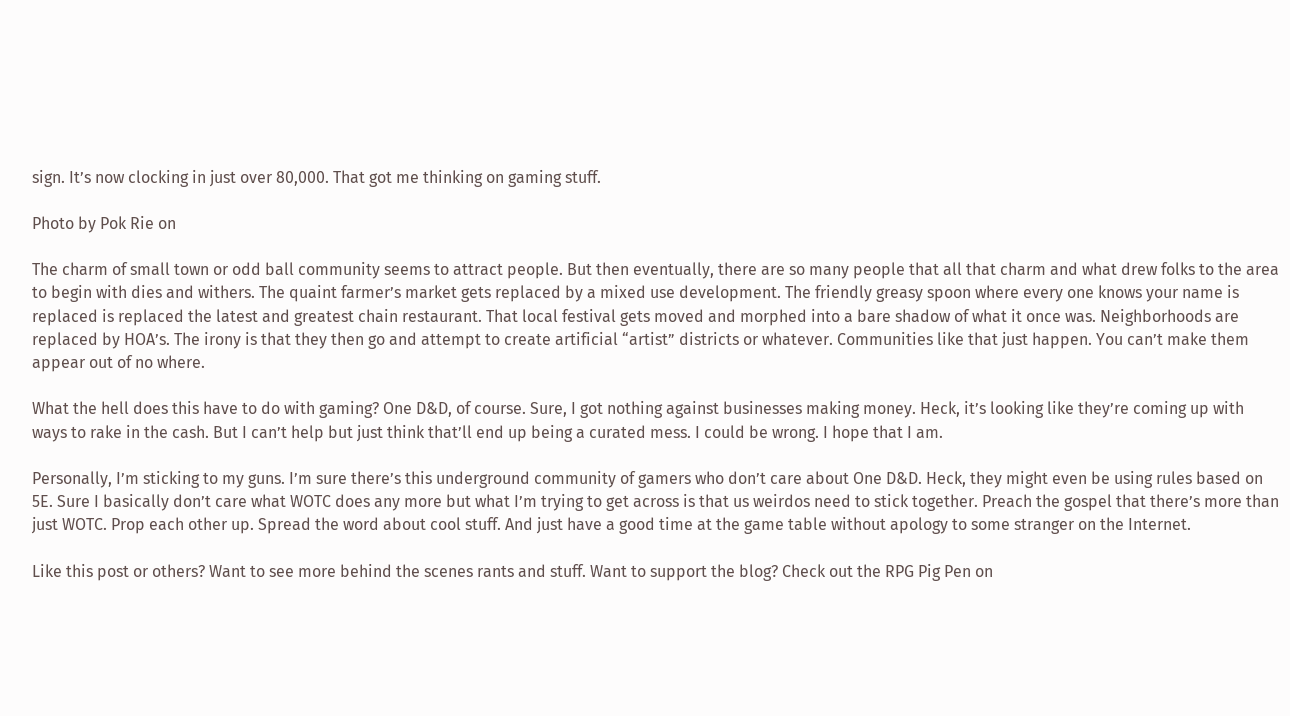sign. It’s now clocking in just over 80,000. That got me thinking on gaming stuff.

Photo by Pok Rie on

The charm of small town or odd ball community seems to attract people. But then eventually, there are so many people that all that charm and what drew folks to the area to begin with dies and withers. The quaint farmer’s market gets replaced by a mixed use development. The friendly greasy spoon where every one knows your name is replaced is replaced the latest and greatest chain restaurant. That local festival gets moved and morphed into a bare shadow of what it once was. Neighborhoods are replaced by HOA’s. The irony is that they then go and attempt to create artificial “artist” districts or whatever. Communities like that just happen. You can’t make them appear out of no where.

What the hell does this have to do with gaming? One D&D, of course. Sure, I got nothing against businesses making money. Heck, it’s looking like they’re coming up with ways to rake in the cash. But I can’t help but just think that’ll end up being a curated mess. I could be wrong. I hope that I am.

Personally, I’m sticking to my guns. I’m sure there’s this underground community of gamers who don’t care about One D&D. Heck, they might even be using rules based on 5E. Sure I basically don’t care what WOTC does any more but what I’m trying to get across is that us weirdos need to stick together. Preach the gospel that there’s more than just WOTC. Prop each other up. Spread the word about cool stuff. And just have a good time at the game table without apology to some stranger on the Internet.

Like this post or others? Want to see more behind the scenes rants and stuff. Want to support the blog? Check out the RPG Pig Pen on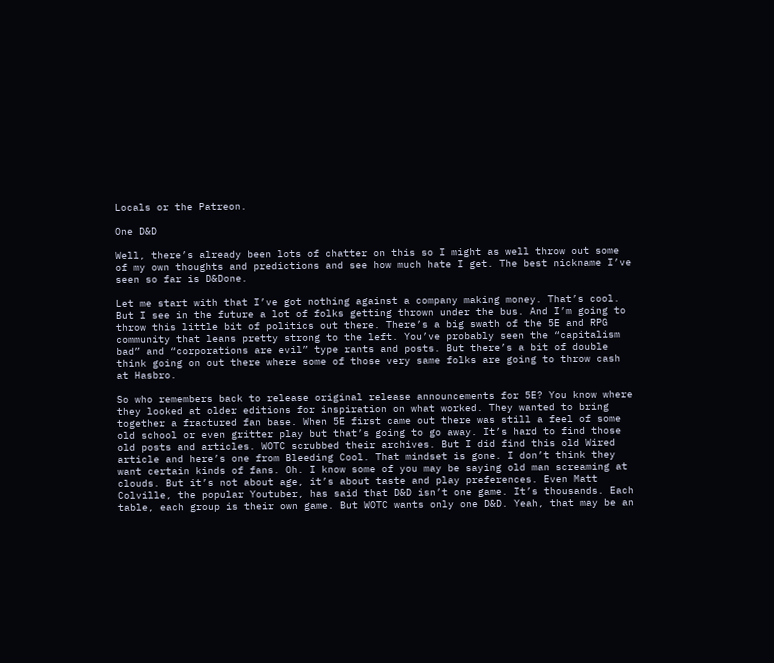Locals or the Patreon.

One D&D

Well, there’s already been lots of chatter on this so I might as well throw out some of my own thoughts and predictions and see how much hate I get. The best nickname I’ve seen so far is D&Done.

Let me start with that I’ve got nothing against a company making money. That’s cool. But I see in the future a lot of folks getting thrown under the bus. And I’m going to throw this little bit of politics out there. There’s a big swath of the 5E and RPG community that leans pretty strong to the left. You’ve probably seen the “capitalism bad” and “corporations are evil” type rants and posts. But there’s a bit of double think going on out there where some of those very same folks are going to throw cash at Hasbro.

So who remembers back to release original release announcements for 5E? You know where they looked at older editions for inspiration on what worked. They wanted to bring together a fractured fan base. When 5E first came out there was still a feel of some old school or even gritter play but that’s going to go away. It’s hard to find those old posts and articles. WOTC scrubbed their archives. But I did find this old Wired article and here’s one from Bleeding Cool. That mindset is gone. I don’t think they want certain kinds of fans. Oh. I know some of you may be saying old man screaming at clouds. But it’s not about age, it’s about taste and play preferences. Even Matt Colville, the popular Youtuber, has said that D&D isn’t one game. It’s thousands. Each table, each group is their own game. But WOTC wants only one D&D. Yeah, that may be an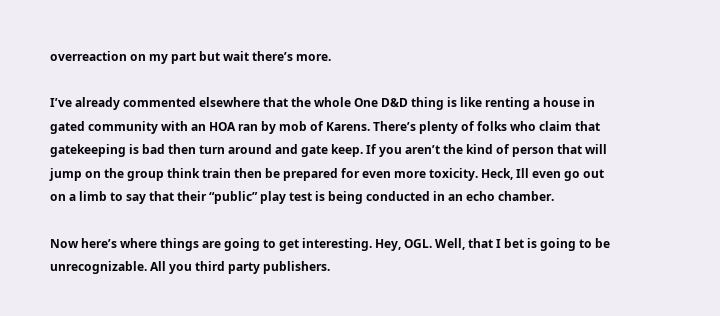overreaction on my part but wait there’s more.

I’ve already commented elsewhere that the whole One D&D thing is like renting a house in gated community with an HOA ran by mob of Karens. There’s plenty of folks who claim that gatekeeping is bad then turn around and gate keep. If you aren’t the kind of person that will jump on the group think train then be prepared for even more toxicity. Heck, Ill even go out on a limb to say that their “public” play test is being conducted in an echo chamber.

Now here’s where things are going to get interesting. Hey, OGL. Well, that I bet is going to be unrecognizable. All you third party publishers.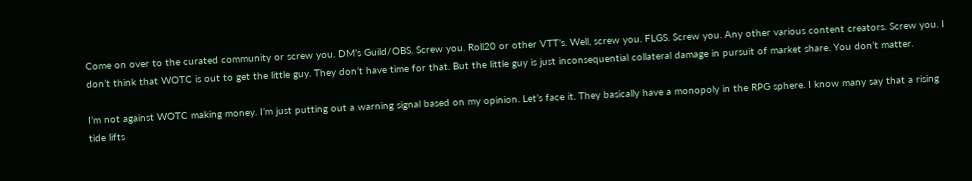Come on over to the curated community or screw you. DM’s Guild/OBS. Screw you. Roll20 or other VTT’s. Well, screw you. FLGS. Screw you. Any other various content creators. Screw you. I don’t think that WOTC is out to get the little guy. They don’t have time for that. But the little guy is just inconsequential collateral damage in pursuit of market share. You don’t matter.

I’m not against WOTC making money. I’m just putting out a warning signal based on my opinion. Let’s face it. They basically have a monopoly in the RPG sphere. I know many say that a rising tide lifts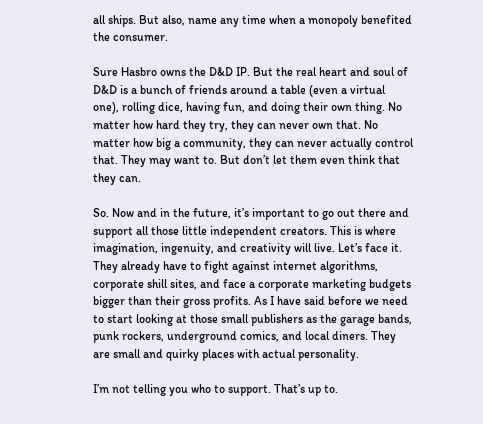all ships. But also, name any time when a monopoly benefited the consumer.

Sure Hasbro owns the D&D IP. But the real heart and soul of D&D is a bunch of friends around a table (even a virtual one), rolling dice, having fun, and doing their own thing. No matter how hard they try, they can never own that. No matter how big a community, they can never actually control that. They may want to. But don’t let them even think that they can.

So. Now and in the future, it’s important to go out there and support all those little independent creators. This is where imagination, ingenuity, and creativity will live. Let’s face it. They already have to fight against internet algorithms, corporate shill sites, and face a corporate marketing budgets bigger than their gross profits. As I have said before we need to start looking at those small publishers as the garage bands, punk rockers, underground comics, and local diners. They are small and quirky places with actual personality.

I’m not telling you who to support. That’s up to.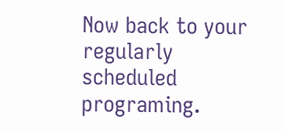Now back to your regularly scheduled programing.